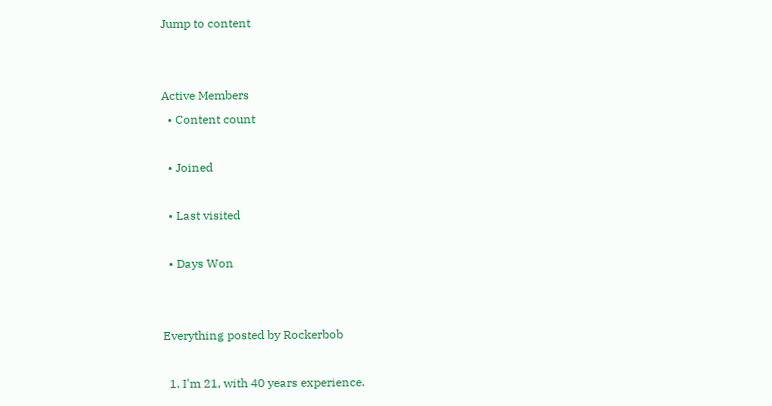Jump to content


Active Members
  • Content count

  • Joined

  • Last visited

  • Days Won


Everything posted by Rockerbob

  1. I'm 21, with 40 years experience.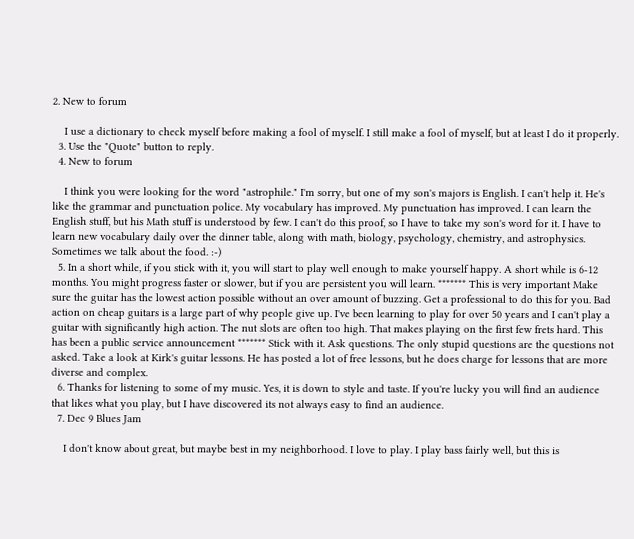2. New to forum

    I use a dictionary to check myself before making a fool of myself. I still make a fool of myself, but at least I do it properly.
  3. Use the "Quote" button to reply.
  4. New to forum

    I think you were looking for the word "astrophile." I'm sorry, but one of my son's majors is English. I can't help it. He's like the grammar and punctuation police. My vocabulary has improved. My punctuation has improved. I can learn the English stuff, but his Math stuff is understood by few. I can't do this proof, so I have to take my son's word for it. I have to learn new vocabulary daily over the dinner table, along with math, biology, psychology, chemistry, and astrophysics. Sometimes we talk about the food. :-)
  5. In a short while, if you stick with it, you will start to play well enough to make yourself happy. A short while is 6-12 months. You might progress faster or slower, but if you are persistent you will learn. ******* This is very important Make sure the guitar has the lowest action possible without an over amount of buzzing. Get a professional to do this for you. Bad action on cheap guitars is a large part of why people give up. I've been learning to play for over 50 years and I can't play a guitar with significantly high action. The nut slots are often too high. That makes playing on the first few frets hard. This has been a public service announcement ******* Stick with it. Ask questions. The only stupid questions are the questions not asked. Take a look at Kirk's guitar lessons. He has posted a lot of free lessons, but he does charge for lessons that are more diverse and complex.
  6. Thanks for listening to some of my music. Yes, it is down to style and taste. If you're lucky you will find an audience that likes what you play, but I have discovered its not always easy to find an audience.
  7. Dec 9 Blues Jam

    I don't know about great, but maybe best in my neighborhood. I love to play. I play bass fairly well, but this is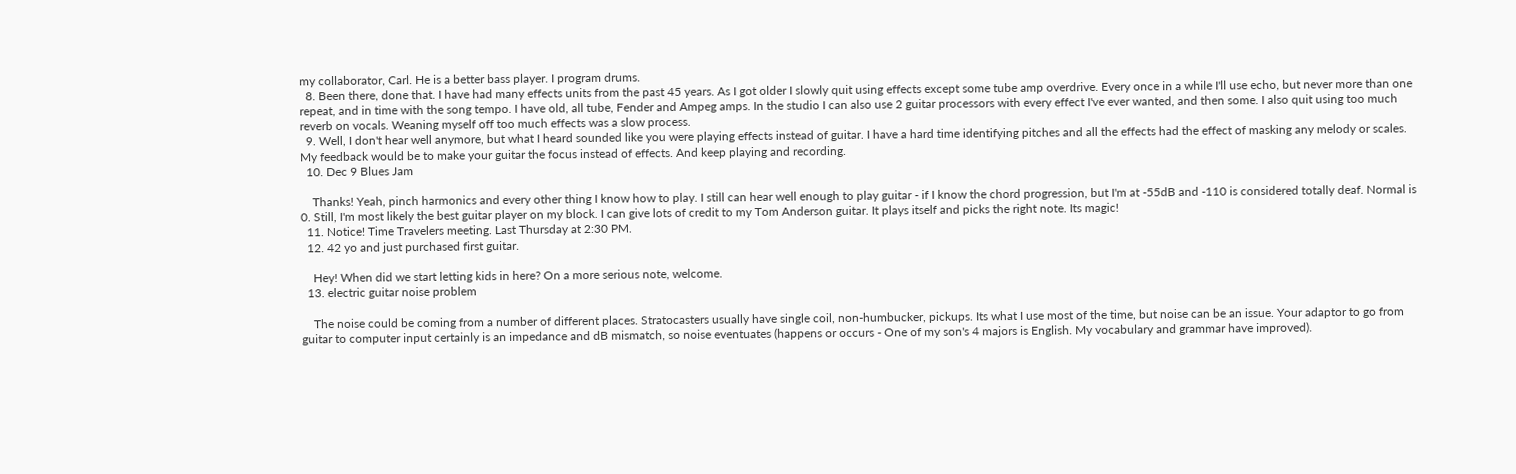my collaborator, Carl. He is a better bass player. I program drums.
  8. Been there, done that. I have had many effects units from the past 45 years. As I got older I slowly quit using effects except some tube amp overdrive. Every once in a while I'll use echo, but never more than one repeat, and in time with the song tempo. I have old, all tube, Fender and Ampeg amps. In the studio I can also use 2 guitar processors with every effect I've ever wanted, and then some. I also quit using too much reverb on vocals. Weaning myself off too much effects was a slow process.
  9. Well, I don't hear well anymore, but what I heard sounded like you were playing effects instead of guitar. I have a hard time identifying pitches and all the effects had the effect of masking any melody or scales. My feedback would be to make your guitar the focus instead of effects. And keep playing and recording.
  10. Dec 9 Blues Jam

    Thanks! Yeah, pinch harmonics and every other thing I know how to play. I still can hear well enough to play guitar - if I know the chord progression, but I'm at -55dB and -110 is considered totally deaf. Normal is 0. Still, I'm most likely the best guitar player on my block. I can give lots of credit to my Tom Anderson guitar. It plays itself and picks the right note. Its magic!
  11. Notice! Time Travelers meeting. Last Thursday at 2:30 PM.
  12. 42 yo and just purchased first guitar.

    Hey! When did we start letting kids in here? On a more serious note, welcome.
  13. electric guitar noise problem

    The noise could be coming from a number of different places. Stratocasters usually have single coil, non-humbucker, pickups. Its what I use most of the time, but noise can be an issue. Your adaptor to go from guitar to computer input certainly is an impedance and dB mismatch, so noise eventuates (happens or occurs - One of my son's 4 majors is English. My vocabulary and grammar have improved).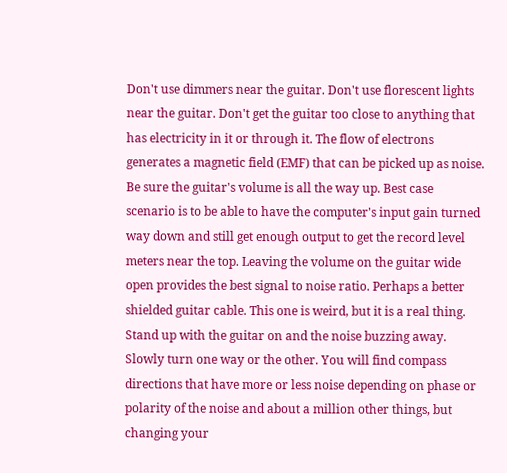Don't use dimmers near the guitar. Don't use florescent lights near the guitar. Don't get the guitar too close to anything that has electricity in it or through it. The flow of electrons generates a magnetic field (EMF) that can be picked up as noise. Be sure the guitar's volume is all the way up. Best case scenario is to be able to have the computer's input gain turned way down and still get enough output to get the record level meters near the top. Leaving the volume on the guitar wide open provides the best signal to noise ratio. Perhaps a better shielded guitar cable. This one is weird, but it is a real thing. Stand up with the guitar on and the noise buzzing away. Slowly turn one way or the other. You will find compass directions that have more or less noise depending on phase or polarity of the noise and about a million other things, but changing your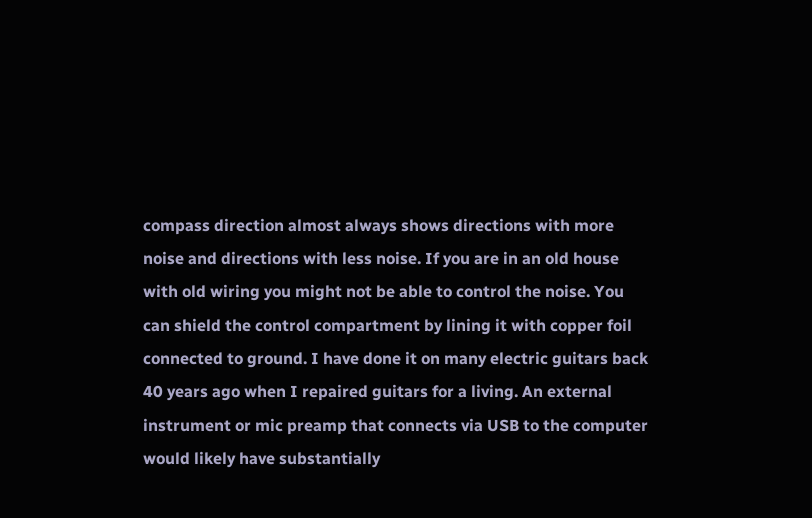compass direction almost always shows directions with more noise and directions with less noise. If you are in an old house with old wiring you might not be able to control the noise. You can shield the control compartment by lining it with copper foil connected to ground. I have done it on many electric guitars back 40 years ago when I repaired guitars for a living. An external instrument or mic preamp that connects via USB to the computer would likely have substantially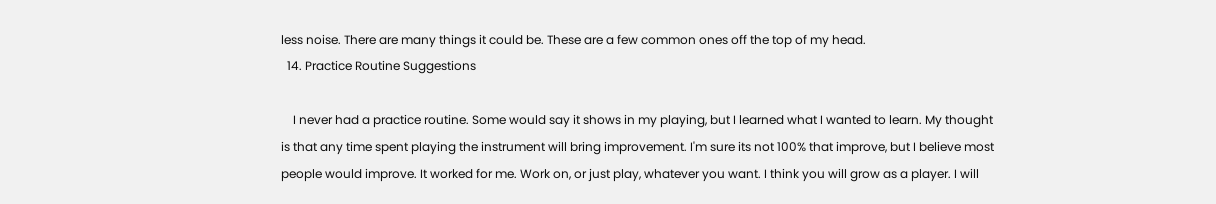less noise. There are many things it could be. These are a few common ones off the top of my head.
  14. Practice Routine Suggestions

    I never had a practice routine. Some would say it shows in my playing, but I learned what I wanted to learn. My thought is that any time spent playing the instrument will bring improvement. I'm sure its not 100% that improve, but I believe most people would improve. It worked for me. Work on, or just play, whatever you want. I think you will grow as a player. I will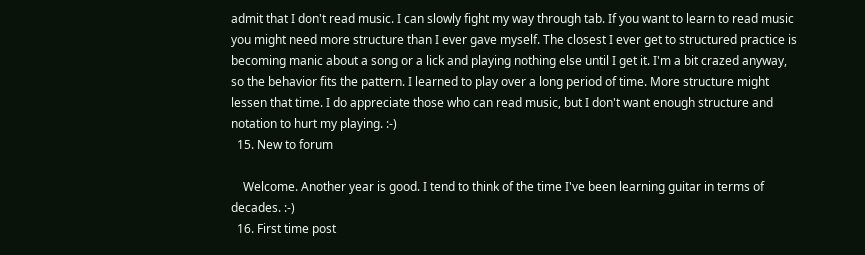admit that I don't read music. I can slowly fight my way through tab. If you want to learn to read music you might need more structure than I ever gave myself. The closest I ever get to structured practice is becoming manic about a song or a lick and playing nothing else until I get it. I'm a bit crazed anyway, so the behavior fits the pattern. I learned to play over a long period of time. More structure might lessen that time. I do appreciate those who can read music, but I don't want enough structure and notation to hurt my playing. :-)
  15. New to forum

    Welcome. Another year is good. I tend to think of the time I've been learning guitar in terms of decades. :-)
  16. First time post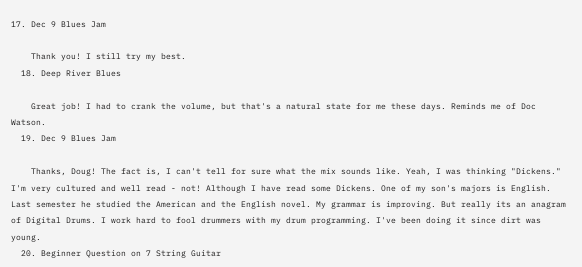17. Dec 9 Blues Jam

    Thank you! I still try my best.
  18. Deep River Blues

    Great job! I had to crank the volume, but that's a natural state for me these days. Reminds me of Doc Watson.
  19. Dec 9 Blues Jam

    Thanks, Doug! The fact is, I can't tell for sure what the mix sounds like. Yeah, I was thinking "Dickens." I'm very cultured and well read - not! Although I have read some Dickens. One of my son's majors is English. Last semester he studied the American and the English novel. My grammar is improving. But really its an anagram of Digital Drums. I work hard to fool drummers with my drum programming. I've been doing it since dirt was young.
  20. Beginner Question on 7 String Guitar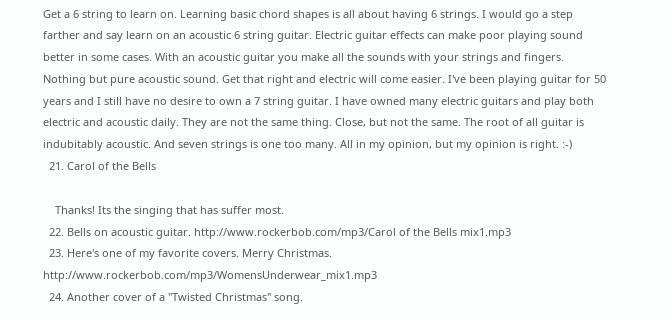Get a 6 string to learn on. Learning basic chord shapes is all about having 6 strings. I would go a step farther and say learn on an acoustic 6 string guitar. Electric guitar effects can make poor playing sound better in some cases. With an acoustic guitar you make all the sounds with your strings and fingers. Nothing but pure acoustic sound. Get that right and electric will come easier. I've been playing guitar for 50 years and I still have no desire to own a 7 string guitar. I have owned many electric guitars and play both electric and acoustic daily. They are not the same thing. Close, but not the same. The root of all guitar is indubitably acoustic. And seven strings is one too many. All in my opinion, but my opinion is right. :-)
  21. Carol of the Bells

    Thanks! Its the singing that has suffer most.
  22. Bells on acoustic guitar. http://www.rockerbob.com/mp3/Carol of the Bells mix1.mp3
  23. Here's one of my favorite covers. Merry Christmas. http://www.rockerbob.com/mp3/WomensUnderwear_mix1.mp3
  24. Another cover of a "Twisted Christmas" song.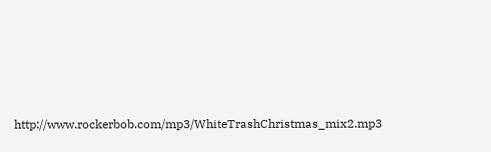http://www.rockerbob.com/mp3/WhiteTrashChristmas_mix2.mp3